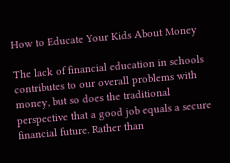How to Educate Your Kids About Money

The lack of financial education in schools contributes to our overall problems with money, but so does the traditional perspective that a good job equals a secure financial future. Rather than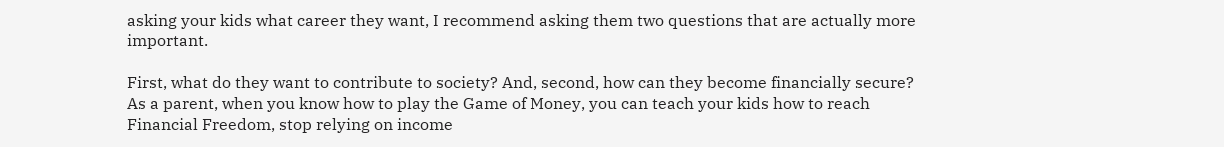asking your kids what career they want, I recommend asking them two questions that are actually more important.

First, what do they want to contribute to society? And, second, how can they become financially secure? As a parent, when you know how to play the Game of Money, you can teach your kids how to reach Financial Freedom, stop relying on income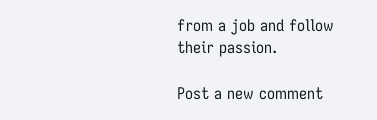from a job and follow their passion.

Post a new comment